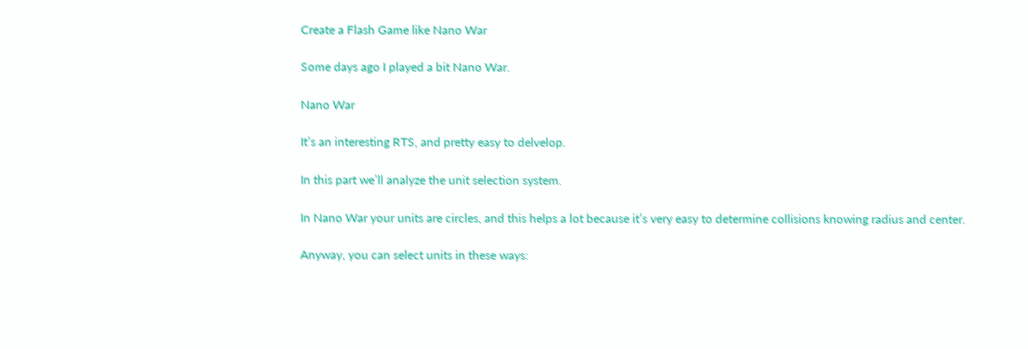Create a Flash Game like Nano War

Some days ago I played a bit Nano War.

Nano War

It’s an interesting RTS, and pretty easy to delvelop.

In this part we’ll analyze the unit selection system.

In Nano War your units are circles, and this helps a lot because it’s very easy to determine collisions knowing radius and center.

Anyway, you can select units in these ways: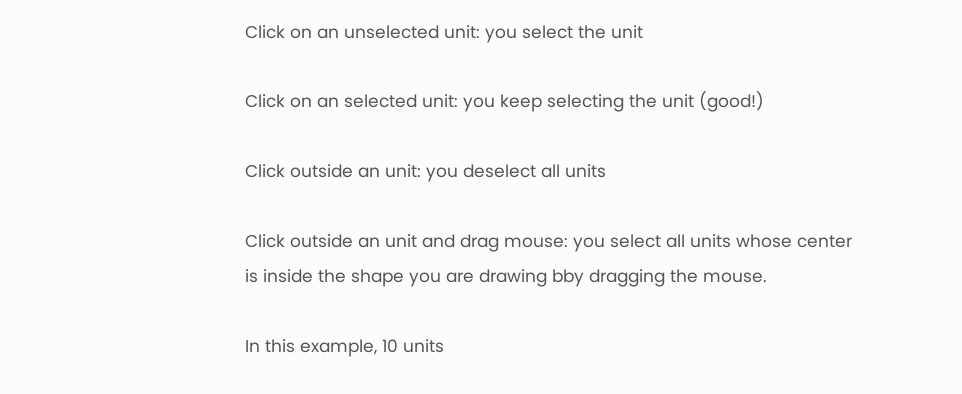Click on an unselected unit: you select the unit

Click on an selected unit: you keep selecting the unit (good!)

Click outside an unit: you deselect all units

Click outside an unit and drag mouse: you select all units whose center is inside the shape you are drawing bby dragging the mouse.

In this example, 10 units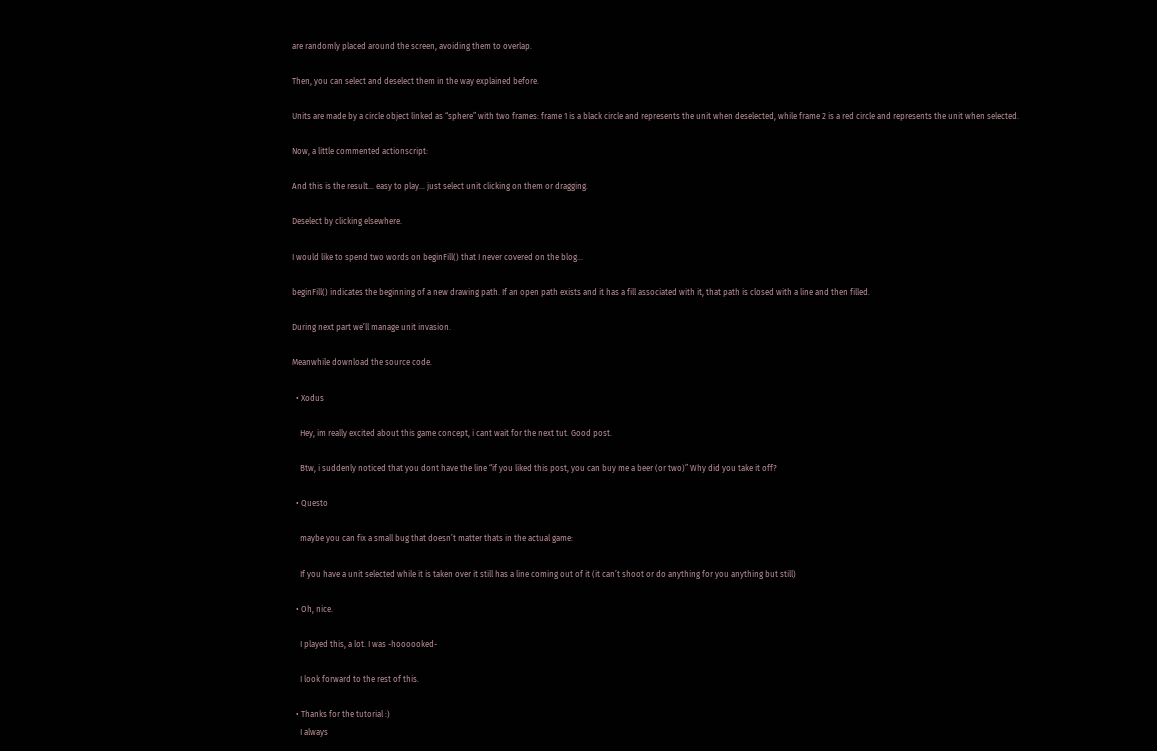are randomly placed around the screen, avoiding them to overlap.

Then, you can select and deselect them in the way explained before.

Units are made by a circle object linked as “sphere” with two frames: frame 1 is a black circle and represents the unit when deselected, while frame 2 is a red circle and represents the unit when selected.

Now, a little commented actionscript:

And this is the result… easy to play… just select unit clicking on them or dragging.

Deselect by clicking elsewhere.

I would like to spend two words on beginFill() that I never covered on the blog…

beginFill() indicates the beginning of a new drawing path. If an open path exists and it has a fill associated with it, that path is closed with a line and then filled.

During next part we’ll manage unit invasion.

Meanwhile download the source code.

  • Xodus

    Hey, im really excited about this game concept, i cant wait for the next tut. Good post.

    Btw, i suddenly noticed that you dont have the line “if you liked this post, you can buy me a beer (or two)” Why did you take it off?

  • Questo

    maybe you can fix a small bug that doesn’t matter thats in the actual game:

    If you have a unit selected while it is taken over it still has a line coming out of it (it can’t shoot or do anything for you anything but still)

  • Oh, nice.

    I played this, a lot. I was -hoooooked-

    I look forward to the rest of this.

  • Thanks for the tutorial :)
    I always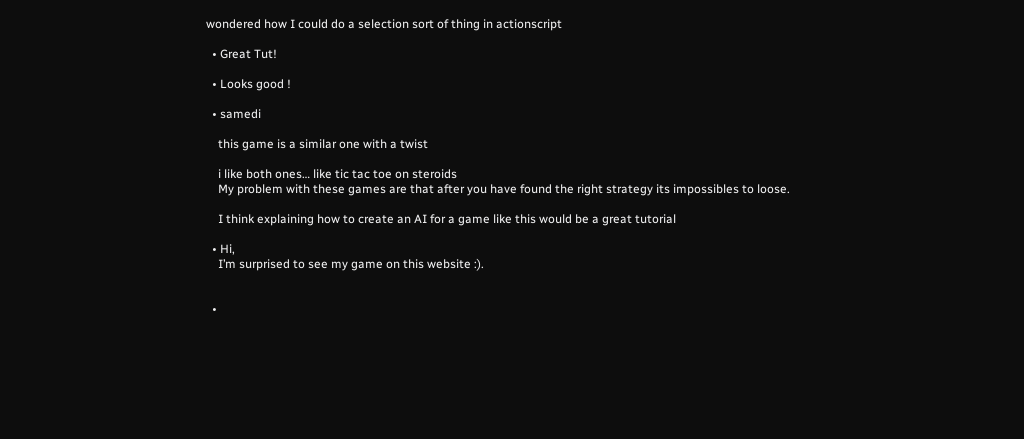wondered how I could do a selection sort of thing in actionscript

  • Great Tut!

  • Looks good !

  • samedi

    this game is a similar one with a twist

    i like both ones… like tic tac toe on steroids
    My problem with these games are that after you have found the right strategy its impossibles to loose.

    I think explaining how to create an AI for a game like this would be a great tutorial

  • Hi,
    I’m surprised to see my game on this website :).


  •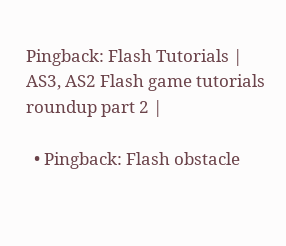Pingback: Flash Tutorials | AS3, AS2 Flash game tutorials roundup part 2 |

  • Pingback: Flash obstacle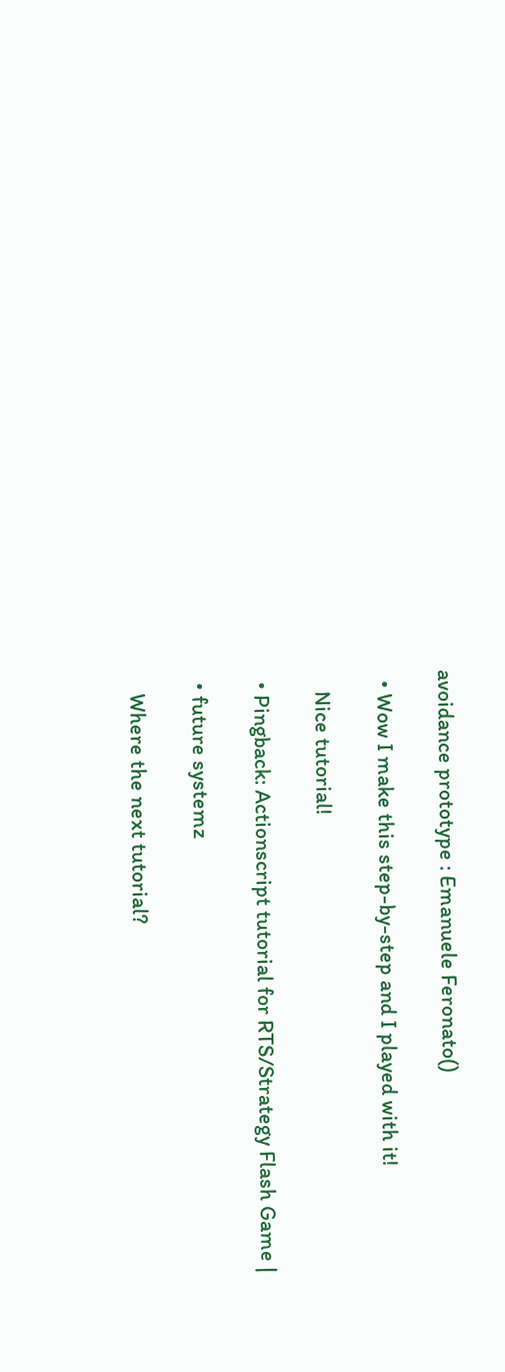avoidance prototype : Emanuele Feronato()

  • Wow I make this step-by-step and I played with it!

    Nice tutorial!

  • Pingback: Actionscript tutorial for RTS/Strategy Flash Game |

  • future systemz

    Where the next tutorial?